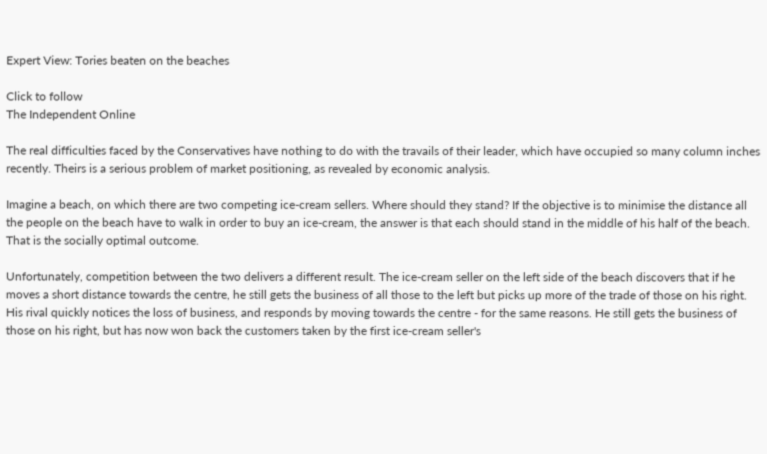Expert View: Tories beaten on the beaches

Click to follow
The Independent Online

The real difficulties faced by the Conservatives have nothing to do with the travails of their leader, which have occupied so many column inches recently. Theirs is a serious problem of market positioning, as revealed by economic analysis.

Imagine a beach, on which there are two competing ice-cream sellers. Where should they stand? If the objective is to minimise the distance all the people on the beach have to walk in order to buy an ice-cream, the answer is that each should stand in the middle of his half of the beach. That is the socially optimal outcome.

Unfortunately, competition between the two delivers a different result. The ice-cream seller on the left side of the beach discovers that if he moves a short distance towards the centre, he still gets the business of all those to the left but picks up more of the trade of those on his right. His rival quickly notices the loss of business, and responds by moving towards the centre - for the same reasons. He still gets the business of those on his right, but has now won back the customers taken by the first ice-cream seller's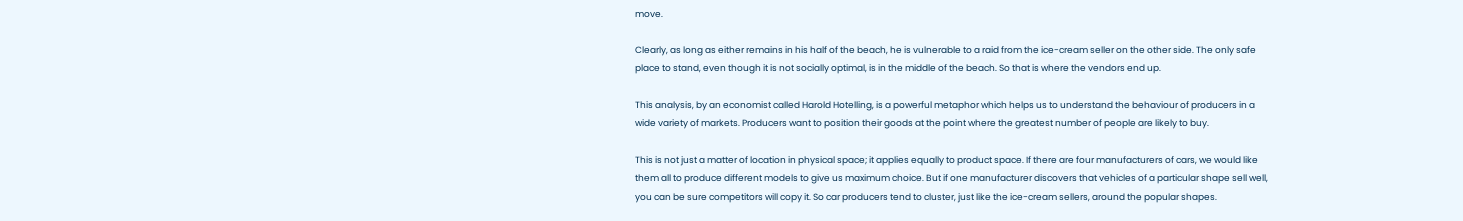move.

Clearly, as long as either remains in his half of the beach, he is vulnerable to a raid from the ice-cream seller on the other side. The only safe place to stand, even though it is not socially optimal, is in the middle of the beach. So that is where the vendors end up.

This analysis, by an economist called Harold Hotelling, is a powerful metaphor which helps us to understand the behaviour of producers in a wide variety of markets. Producers want to position their goods at the point where the greatest number of people are likely to buy.

This is not just a matter of location in physical space; it applies equally to product space. If there are four manufacturers of cars, we would like them all to produce different models to give us maximum choice. But if one manufacturer discovers that vehicles of a particular shape sell well, you can be sure competitors will copy it. So car producers tend to cluster, just like the ice-cream sellers, around the popular shapes.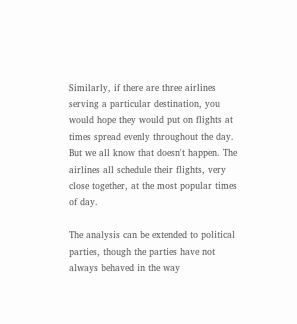Similarly, if there are three airlines serving a particular destination, you would hope they would put on flights at times spread evenly throughout the day. But we all know that doesn't happen. The airlines all schedule their flights, very close together, at the most popular times of day.

The analysis can be extended to political parties, though the parties have not always behaved in the way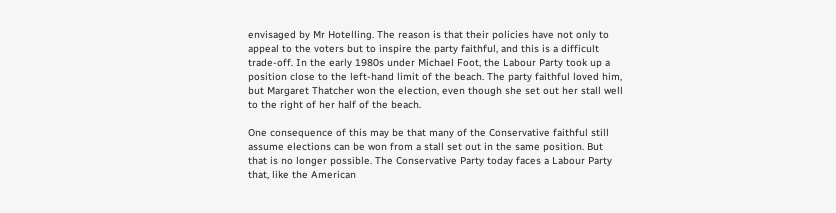envisaged by Mr Hotelling. The reason is that their policies have not only to appeal to the voters but to inspire the party faithful, and this is a difficult trade-off. In the early 1980s under Michael Foot, the Labour Party took up a position close to the left-hand limit of the beach. The party faithful loved him, but Margaret Thatcher won the election, even though she set out her stall well to the right of her half of the beach.

One consequence of this may be that many of the Conservative faithful still assume elections can be won from a stall set out in the same position. But that is no longer possible. The Conservative Party today faces a Labour Party that, like the American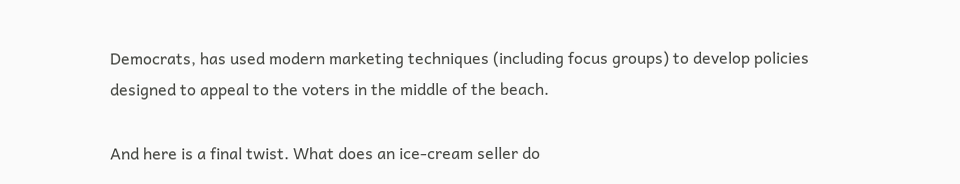Democrats, has used modern marketing techniques (including focus groups) to develop policies designed to appeal to the voters in the middle of the beach.

And here is a final twist. What does an ice-cream seller do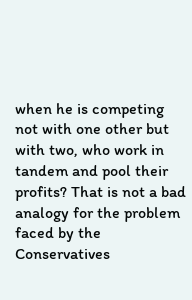when he is competing not with one other but with two, who work in tandem and pool their profits? That is not a bad analogy for the problem faced by the Conservatives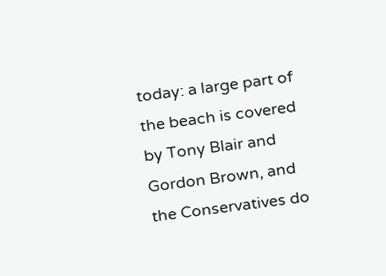today: a large part of the beach is covered by Tony Blair and Gordon Brown, and the Conservatives do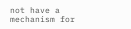not have a mechanism for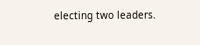electing two leaders.